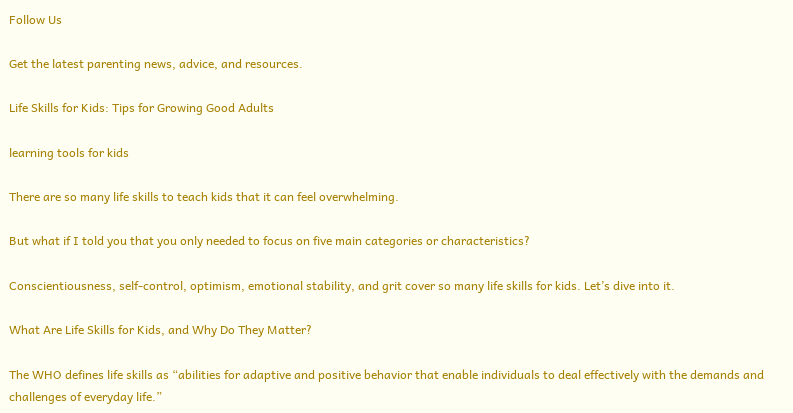Follow Us

Get the latest parenting news, advice, and resources.

Life Skills for Kids: Tips for Growing Good Adults

learning tools for kids

There are so many life skills to teach kids that it can feel overwhelming.

But what if I told you that you only needed to focus on five main categories or characteristics?

Conscientiousness, self-control, optimism, emotional stability, and grit cover so many life skills for kids. Let’s dive into it.

What Are Life Skills for Kids, and Why Do They Matter?

The WHO defines life skills as “abilities for adaptive and positive behavior that enable individuals to deal effectively with the demands and challenges of everyday life.”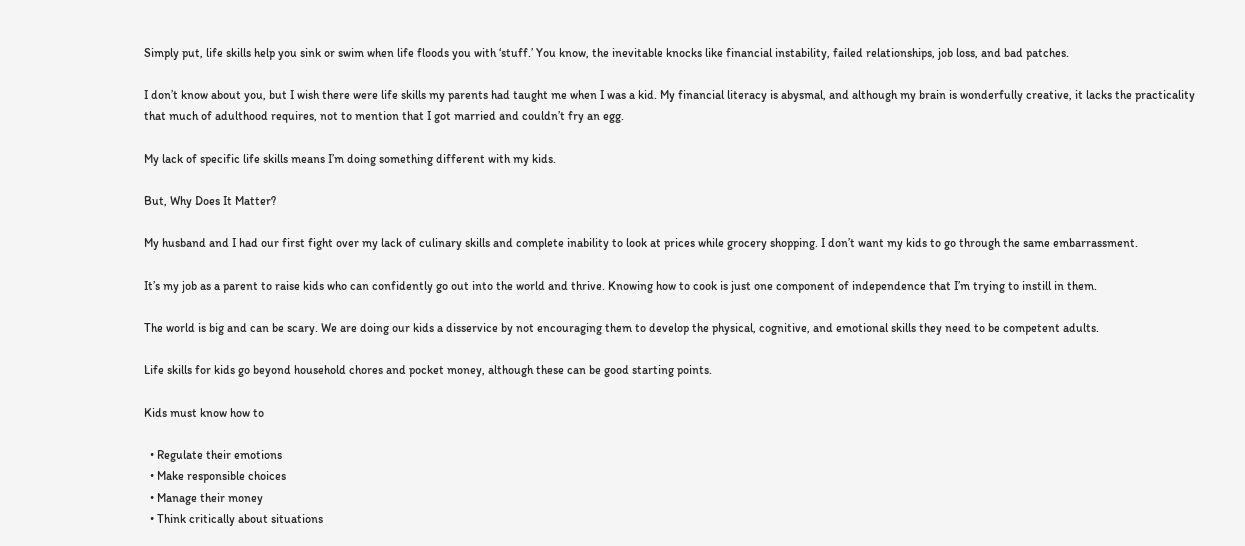Simply put, life skills help you sink or swim when life floods you with ‘stuff.’ You know, the inevitable knocks like financial instability, failed relationships, job loss, and bad patches.

I don’t know about you, but I wish there were life skills my parents had taught me when I was a kid. My financial literacy is abysmal, and although my brain is wonderfully creative, it lacks the practicality that much of adulthood requires, not to mention that I got married and couldn’t fry an egg.

My lack of specific life skills means I’m doing something different with my kids.

But, Why Does It Matter?

My husband and I had our first fight over my lack of culinary skills and complete inability to look at prices while grocery shopping. I don’t want my kids to go through the same embarrassment.

It’s my job as a parent to raise kids who can confidently go out into the world and thrive. Knowing how to cook is just one component of independence that I’m trying to instill in them.

The world is big and can be scary. We are doing our kids a disservice by not encouraging them to develop the physical, cognitive, and emotional skills they need to be competent adults.

Life skills for kids go beyond household chores and pocket money, although these can be good starting points.

Kids must know how to

  • Regulate their emotions
  • Make responsible choices
  • Manage their money
  • Think critically about situations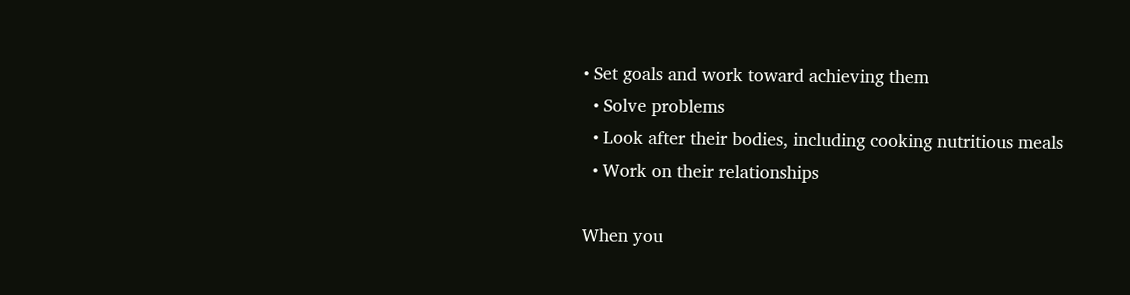• Set goals and work toward achieving them
  • Solve problems
  • Look after their bodies, including cooking nutritious meals
  • Work on their relationships

When you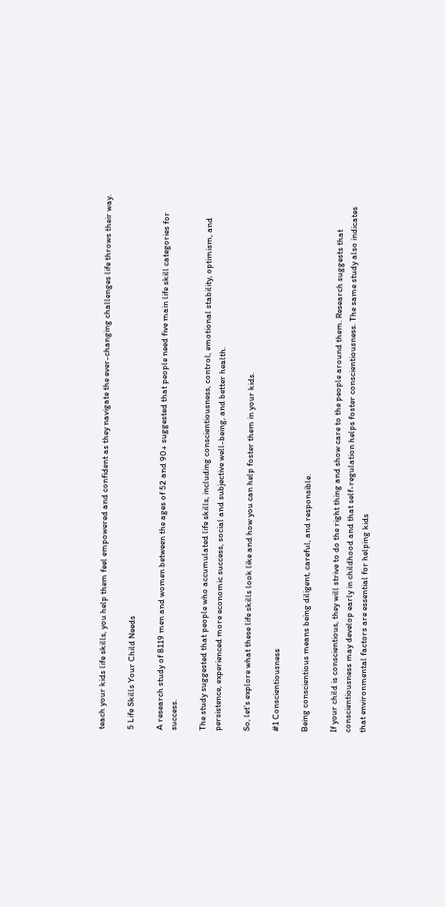teach your kids life skills, you help them feel empowered and confident as they navigate the ever-changing challenges life throws their way.

5 Life Skills Your Child Needs

A research study of 8119 men and women between the ages of 52 and 90+ suggested that people need five main life skill categories for success.

The study suggested that people who accumulated life skills, including conscientiousness, control, emotional stability, optimism, and persistence, experienced more economic success, social and subjective well-being, and better health.

So, let’s explore what these life skills look like and how you can help foster them in your kids.

#1 Conscientiousness

Being conscientious means being diligent, careful, and responsible.

If your child is conscientious, they will strive to do the right thing and show care to the people around them. Research suggests that conscientiousness may develop early in childhood and that self-regulation helps foster conscientiousness. The same study also indicates that environmental factors are essential for helping kids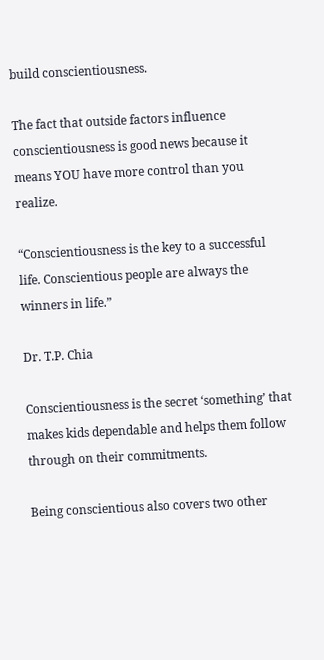build conscientiousness.

The fact that outside factors influence conscientiousness is good news because it means YOU have more control than you realize.

“Conscientiousness is the key to a successful life. Conscientious people are always the winners in life.”

Dr. T.P. Chia

Conscientiousness is the secret ‘something’ that makes kids dependable and helps them follow through on their commitments.

Being conscientious also covers two other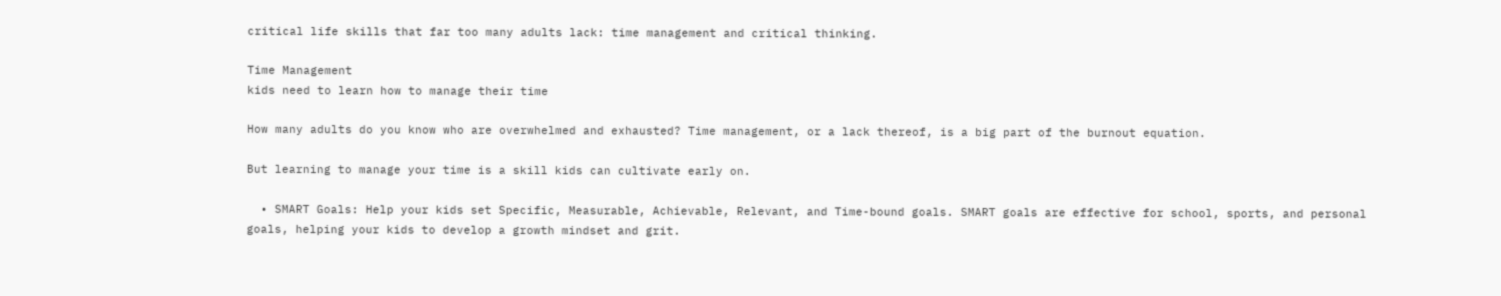critical life skills that far too many adults lack: time management and critical thinking.

Time Management
kids need to learn how to manage their time

How many adults do you know who are overwhelmed and exhausted? Time management, or a lack thereof, is a big part of the burnout equation.

But learning to manage your time is a skill kids can cultivate early on.

  • SMART Goals: Help your kids set Specific, Measurable, Achievable, Relevant, and Time-bound goals. SMART goals are effective for school, sports, and personal goals, helping your kids to develop a growth mindset and grit.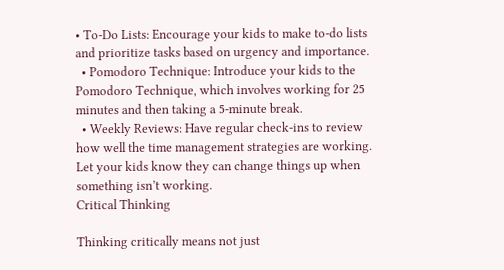• To-Do Lists: Encourage your kids to make to-do lists and prioritize tasks based on urgency and importance.
  • Pomodoro Technique: Introduce your kids to the Pomodoro Technique, which involves working for 25 minutes and then taking a 5-minute break.
  • Weekly Reviews: Have regular check-ins to review how well the time management strategies are working. Let your kids know they can change things up when something isn’t working.
Critical Thinking

Thinking critically means not just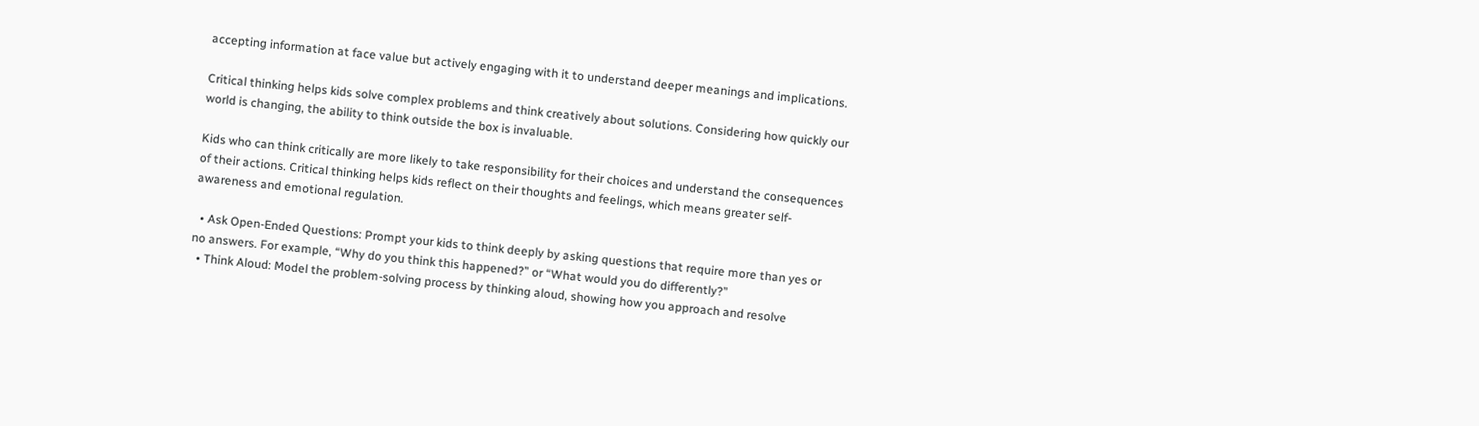accepting information at face value but actively engaging with it to understand deeper meanings and implications.

Critical thinking helps kids solve complex problems and think creatively about solutions. Considering how quickly our world is changing, the ability to think outside the box is invaluable.

Kids who can think critically are more likely to take responsibility for their choices and understand the consequences of their actions. Critical thinking helps kids reflect on their thoughts and feelings, which means greater self-awareness and emotional regulation.

  • Ask Open-Ended Questions: Prompt your kids to think deeply by asking questions that require more than yes or no answers. For example, “Why do you think this happened?” or “What would you do differently?”
  • Think Aloud: Model the problem-solving process by thinking aloud, showing how you approach and resolve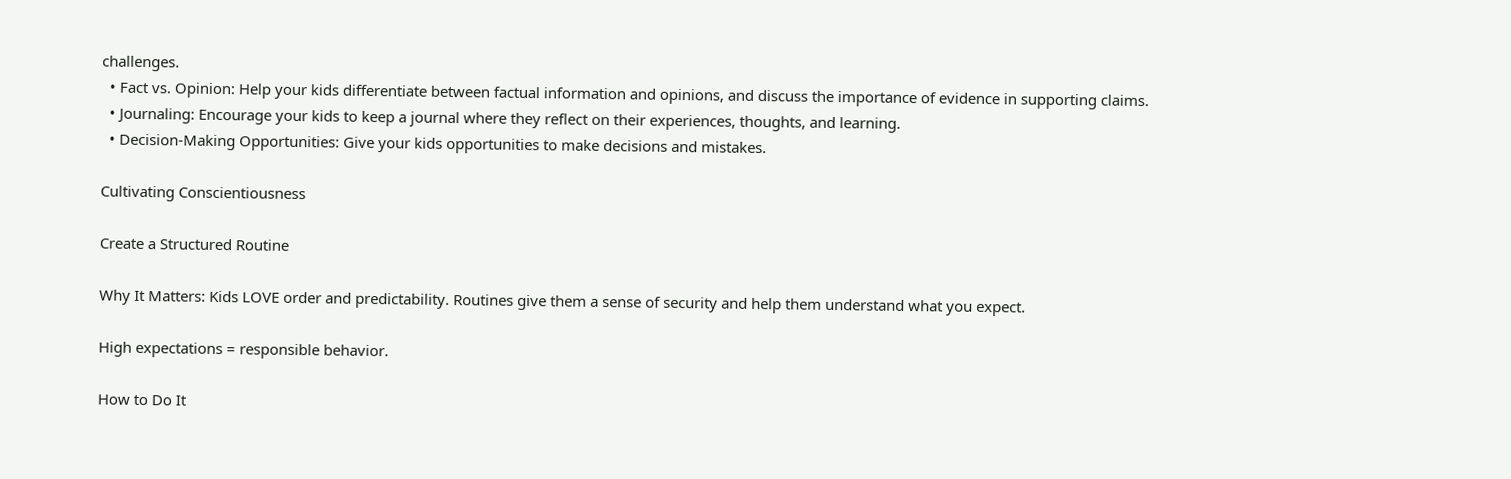challenges.
  • Fact vs. Opinion: Help your kids differentiate between factual information and opinions, and discuss the importance of evidence in supporting claims.
  • Journaling: Encourage your kids to keep a journal where they reflect on their experiences, thoughts, and learning.
  • Decision-Making Opportunities: Give your kids opportunities to make decisions and mistakes.

Cultivating Conscientiousness

Create a Structured Routine

Why It Matters: Kids LOVE order and predictability. Routines give them a sense of security and help them understand what you expect.

High expectations = responsible behavior.

How to Do It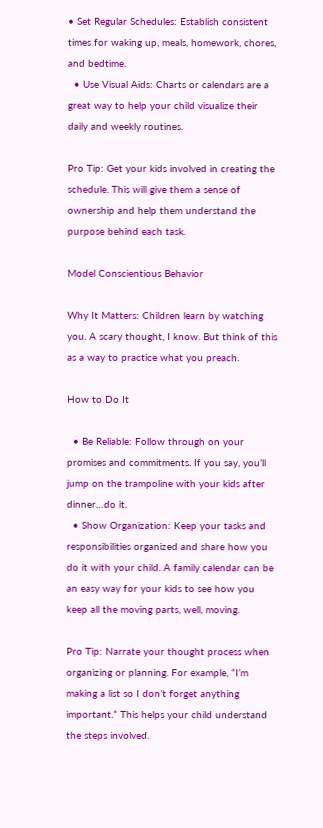• Set Regular Schedules: Establish consistent times for waking up, meals, homework, chores, and bedtime.
  • Use Visual Aids: Charts or calendars are a great way to help your child visualize their daily and weekly routines.

Pro Tip: Get your kids involved in creating the schedule. This will give them a sense of ownership and help them understand the purpose behind each task.

Model Conscientious Behavior

Why It Matters: Children learn by watching you. A scary thought, I know. But think of this as a way to practice what you preach.

How to Do It

  • Be Reliable: Follow through on your promises and commitments. If you say, you’ll jump on the trampoline with your kids after dinner…do it.
  • Show Organization: Keep your tasks and responsibilities organized and share how you do it with your child. A family calendar can be an easy way for your kids to see how you keep all the moving parts, well, moving.

Pro Tip: Narrate your thought process when organizing or planning. For example, “I’m making a list so I don’t forget anything important.” This helps your child understand the steps involved.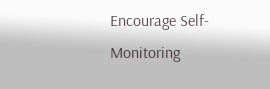Encourage Self-Monitoring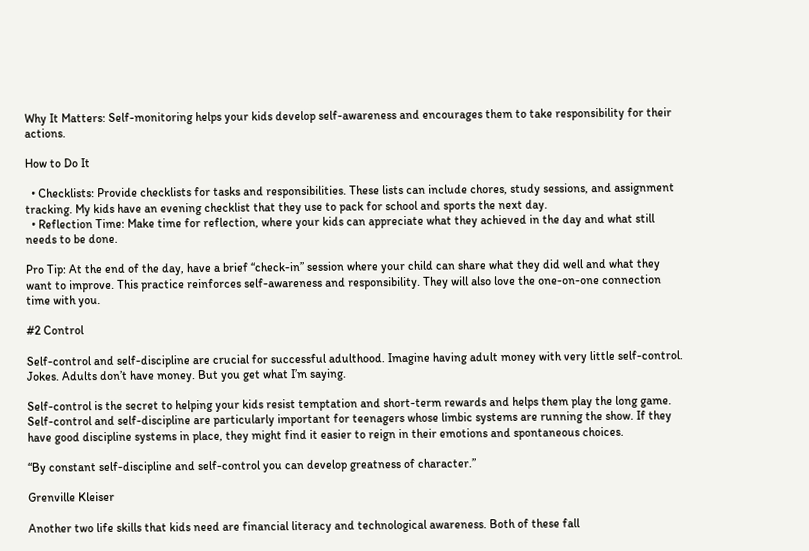Why It Matters: Self-monitoring helps your kids develop self-awareness and encourages them to take responsibility for their actions.

How to Do It

  • Checklists: Provide checklists for tasks and responsibilities. These lists can include chores, study sessions, and assignment tracking. My kids have an evening checklist that they use to pack for school and sports the next day.
  • Reflection Time: Make time for reflection, where your kids can appreciate what they achieved in the day and what still needs to be done.

Pro Tip: At the end of the day, have a brief “check-in” session where your child can share what they did well and what they want to improve. This practice reinforces self-awareness and responsibility. They will also love the one-on-one connection time with you.

#2 Control

Self-control and self-discipline are crucial for successful adulthood. Imagine having adult money with very little self-control. Jokes. Adults don’t have money. But you get what I’m saying.

Self-control is the secret to helping your kids resist temptation and short-term rewards and helps them play the long game. Self-control and self-discipline are particularly important for teenagers whose limbic systems are running the show. If they have good discipline systems in place, they might find it easier to reign in their emotions and spontaneous choices.

“By constant self-discipline and self-control you can develop greatness of character.”

Grenville Kleiser

Another two life skills that kids need are financial literacy and technological awareness. Both of these fall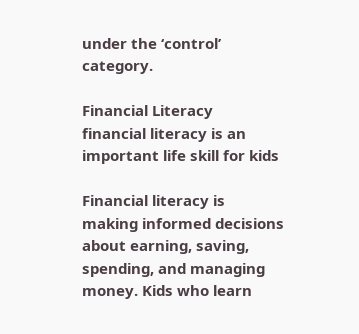under the ‘control’ category.

Financial Literacy
financial literacy is an important life skill for kids

Financial literacy is making informed decisions about earning, saving, spending, and managing money. Kids who learn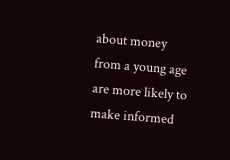about money from a young age are more likely to make informed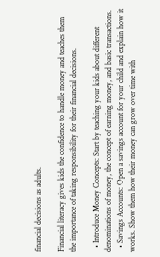financial decisions as adults.

Financial literacy gives kids the confidence to handle money and teaches them the importance of taking responsibility for their financial decisions.

  • Introduce Money Concepts: Start by teaching your kids about different denominations of money, the concept of earning money, and basic transactions.
  • Savings Accounts: Open a savings account for your child and explain how it works. Show them how their money can grow over time with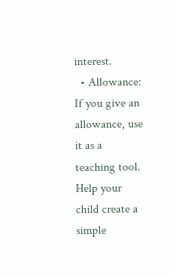interest.
  • Allowance: If you give an allowance, use it as a teaching tool. Help your child create a simple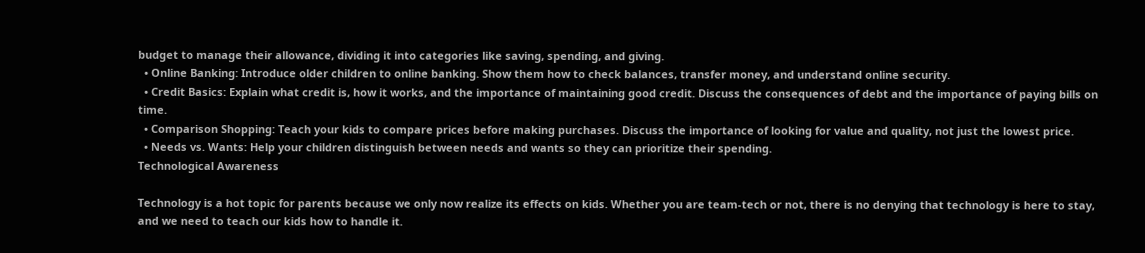budget to manage their allowance, dividing it into categories like saving, spending, and giving.
  • Online Banking: Introduce older children to online banking. Show them how to check balances, transfer money, and understand online security.
  • Credit Basics: Explain what credit is, how it works, and the importance of maintaining good credit. Discuss the consequences of debt and the importance of paying bills on time.
  • Comparison Shopping: Teach your kids to compare prices before making purchases. Discuss the importance of looking for value and quality, not just the lowest price.
  • Needs vs. Wants: Help your children distinguish between needs and wants so they can prioritize their spending.
Technological Awareness

Technology is a hot topic for parents because we only now realize its effects on kids. Whether you are team-tech or not, there is no denying that technology is here to stay, and we need to teach our kids how to handle it.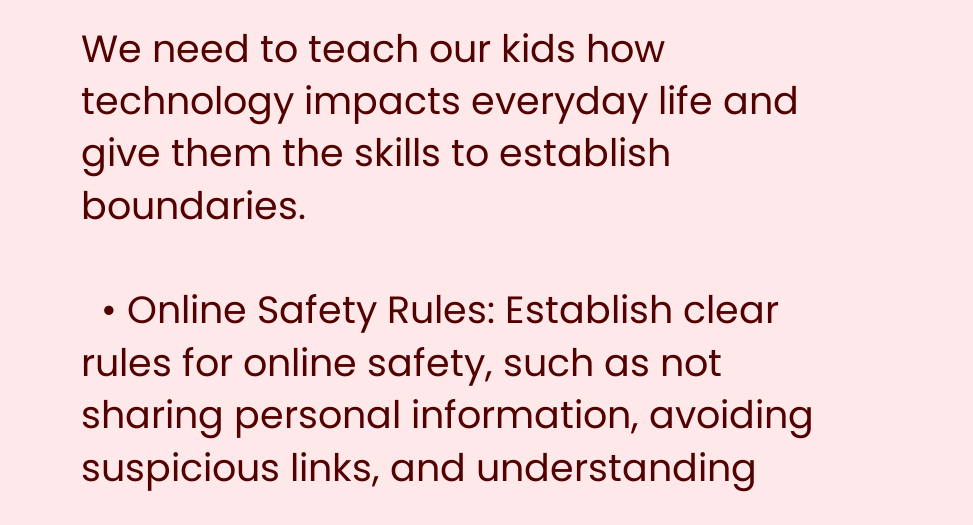We need to teach our kids how technology impacts everyday life and give them the skills to establish boundaries.

  • Online Safety Rules: Establish clear rules for online safety, such as not sharing personal information, avoiding suspicious links, and understanding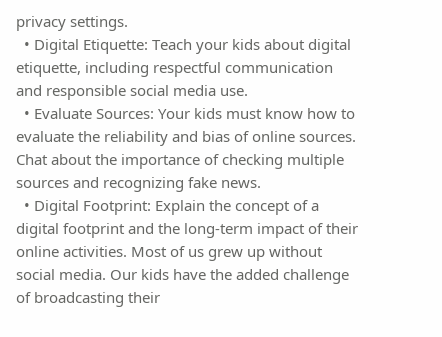privacy settings.
  • Digital Etiquette: Teach your kids about digital etiquette, including respectful communication and responsible social media use.
  • Evaluate Sources: Your kids must know how to evaluate the reliability and bias of online sources. Chat about the importance of checking multiple sources and recognizing fake news.
  • Digital Footprint: Explain the concept of a digital footprint and the long-term impact of their online activities. Most of us grew up without social media. Our kids have the added challenge of broadcasting their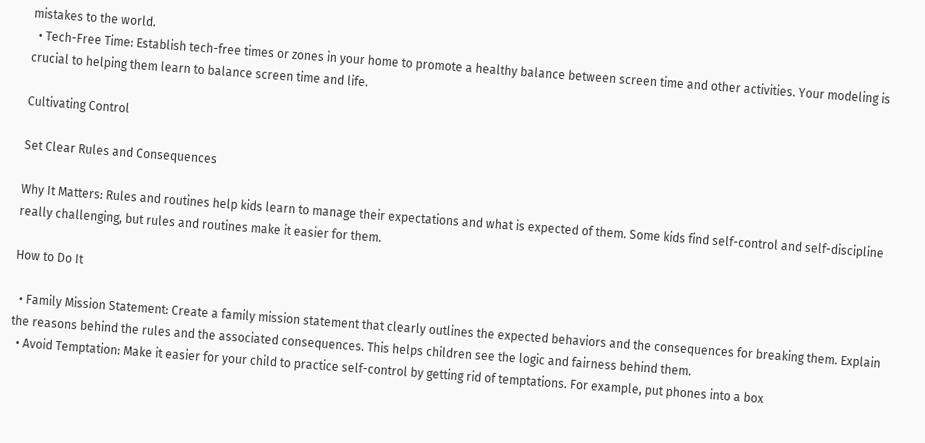mistakes to the world.
  • Tech-Free Time: Establish tech-free times or zones in your home to promote a healthy balance between screen time and other activities. Your modeling is crucial to helping them learn to balance screen time and life.

Cultivating Control

Set Clear Rules and Consequences

Why It Matters: Rules and routines help kids learn to manage their expectations and what is expected of them. Some kids find self-control and self-discipline really challenging, but rules and routines make it easier for them.

How to Do It

  • Family Mission Statement: Create a family mission statement that clearly outlines the expected behaviors and the consequences for breaking them. Explain the reasons behind the rules and the associated consequences. This helps children see the logic and fairness behind them.
  • Avoid Temptation: Make it easier for your child to practice self-control by getting rid of temptations. For example, put phones into a box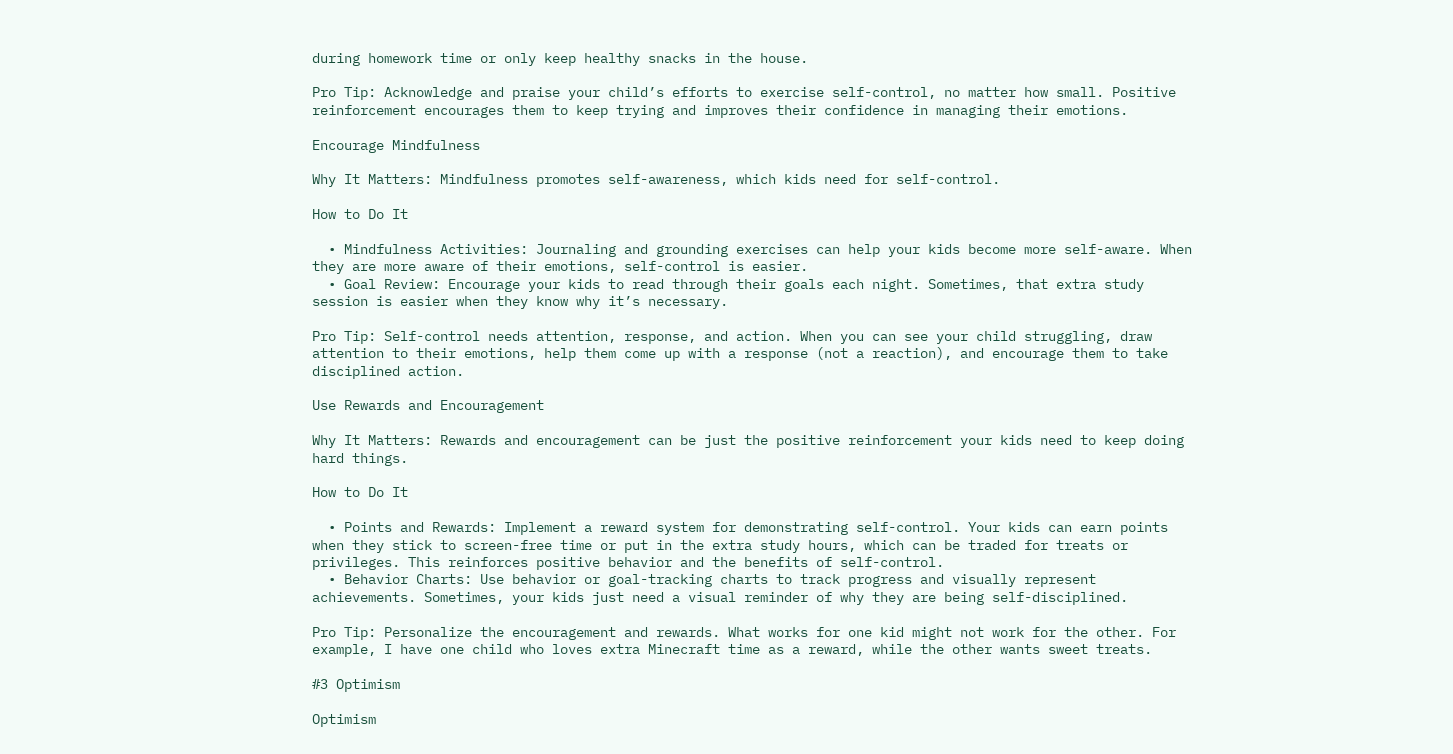during homework time or only keep healthy snacks in the house.

Pro Tip: Acknowledge and praise your child’s efforts to exercise self-control, no matter how small. Positive reinforcement encourages them to keep trying and improves their confidence in managing their emotions.

Encourage Mindfulness

Why It Matters: Mindfulness promotes self-awareness, which kids need for self-control.

How to Do It

  • Mindfulness Activities: Journaling and grounding exercises can help your kids become more self-aware. When they are more aware of their emotions, self-control is easier.
  • Goal Review: Encourage your kids to read through their goals each night. Sometimes, that extra study session is easier when they know why it’s necessary.

Pro Tip: Self-control needs attention, response, and action. When you can see your child struggling, draw attention to their emotions, help them come up with a response (not a reaction), and encourage them to take disciplined action.

Use Rewards and Encouragement

Why It Matters: Rewards and encouragement can be just the positive reinforcement your kids need to keep doing hard things.

How to Do It

  • Points and Rewards: Implement a reward system for demonstrating self-control. Your kids can earn points when they stick to screen-free time or put in the extra study hours, which can be traded for treats or privileges. This reinforces positive behavior and the benefits of self-control.
  • Behavior Charts: Use behavior or goal-tracking charts to track progress and visually represent achievements. Sometimes, your kids just need a visual reminder of why they are being self-disciplined.

Pro Tip: Personalize the encouragement and rewards. What works for one kid might not work for the other. For example, I have one child who loves extra Minecraft time as a reward, while the other wants sweet treats.

#3 Optimism

Optimism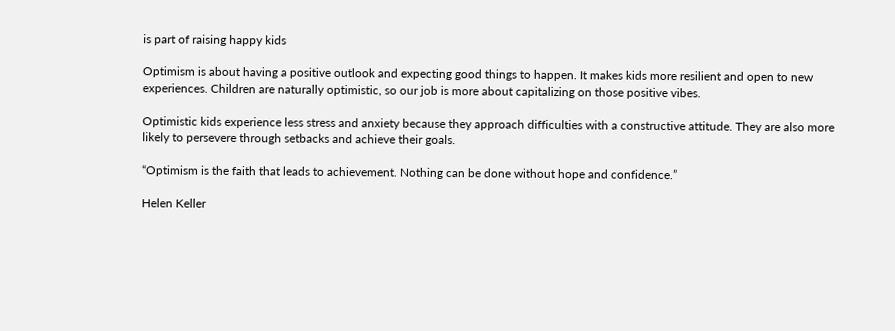is part of raising happy kids

Optimism is about having a positive outlook and expecting good things to happen. It makes kids more resilient and open to new experiences. Children are naturally optimistic, so our job is more about capitalizing on those positive vibes.

Optimistic kids experience less stress and anxiety because they approach difficulties with a constructive attitude. They are also more likely to persevere through setbacks and achieve their goals.

“Optimism is the faith that leads to achievement. Nothing can be done without hope and confidence.”

Helen Keller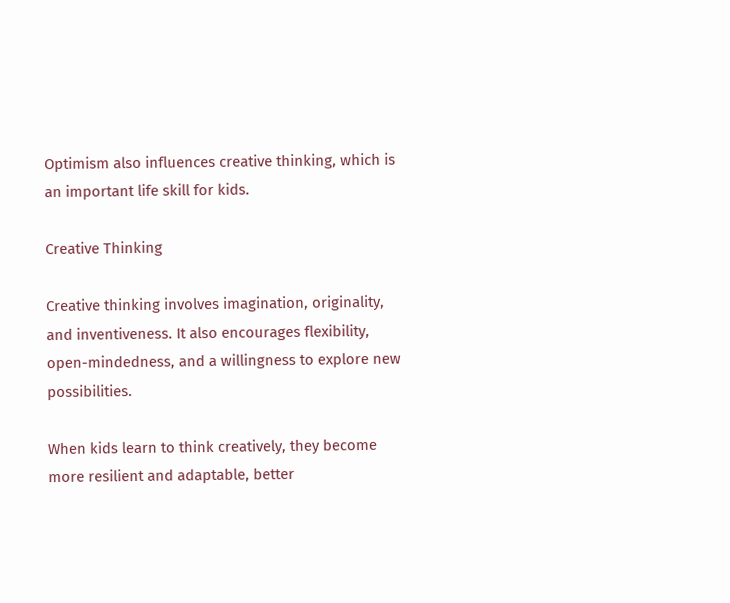Optimism also influences creative thinking, which is an important life skill for kids.

Creative Thinking

Creative thinking involves imagination, originality, and inventiveness. It also encourages flexibility, open-mindedness, and a willingness to explore new possibilities.

When kids learn to think creatively, they become more resilient and adaptable, better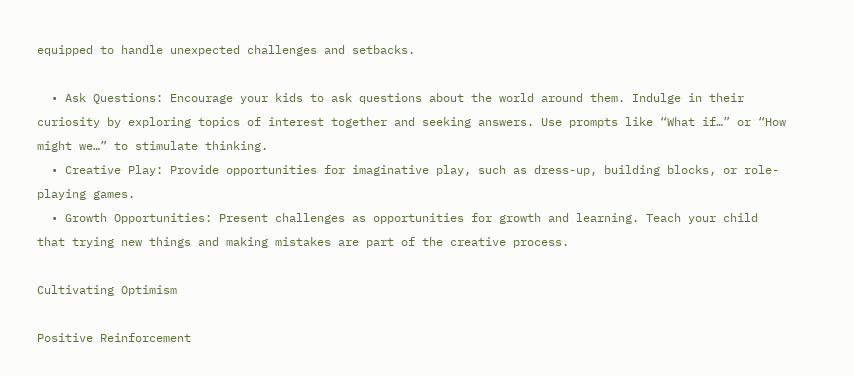equipped to handle unexpected challenges and setbacks.

  • Ask Questions: Encourage your kids to ask questions about the world around them. Indulge in their curiosity by exploring topics of interest together and seeking answers. Use prompts like “What if…” or “How might we…” to stimulate thinking.
  • Creative Play: Provide opportunities for imaginative play, such as dress-up, building blocks, or role-playing games.
  • Growth Opportunities: Present challenges as opportunities for growth and learning. Teach your child that trying new things and making mistakes are part of the creative process.

Cultivating Optimism

Positive Reinforcement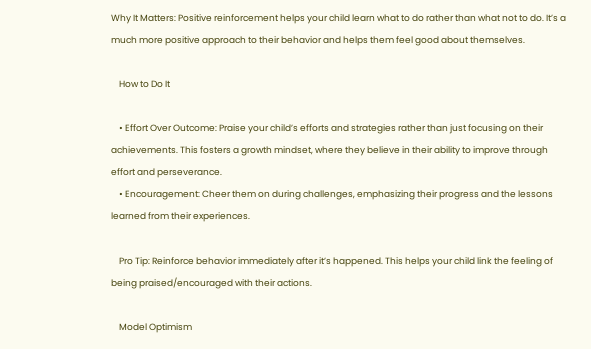Why It Matters: Positive reinforcement helps your child learn what to do rather than what not to do. It’s a much more positive approach to their behavior and helps them feel good about themselves.

    How to Do It

    • Effort Over Outcome: Praise your child’s efforts and strategies rather than just focusing on their achievements. This fosters a growth mindset, where they believe in their ability to improve through effort and perseverance.
    • Encouragement: Cheer them on during challenges, emphasizing their progress and the lessons learned from their experiences.

    Pro Tip: Reinforce behavior immediately after it’s happened. This helps your child link the feeling of being praised/encouraged with their actions.

    Model Optimism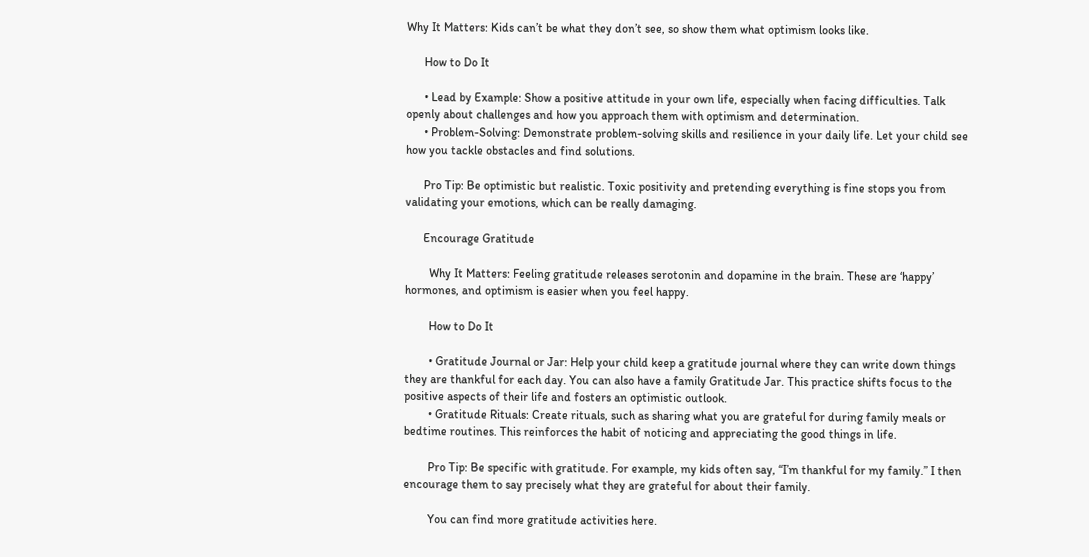Why It Matters: Kids can’t be what they don’t see, so show them what optimism looks like.

      How to Do It

      • Lead by Example: Show a positive attitude in your own life, especially when facing difficulties. Talk openly about challenges and how you approach them with optimism and determination.
      • Problem-Solving: Demonstrate problem-solving skills and resilience in your daily life. Let your child see how you tackle obstacles and find solutions.

      Pro Tip: Be optimistic but realistic. Toxic positivity and pretending everything is fine stops you from validating your emotions, which can be really damaging.

      Encourage Gratitude

        Why It Matters: Feeling gratitude releases serotonin and dopamine in the brain. These are ‘happy’ hormones, and optimism is easier when you feel happy.

        How to Do It

        • Gratitude Journal or Jar: Help your child keep a gratitude journal where they can write down things they are thankful for each day. You can also have a family Gratitude Jar. This practice shifts focus to the positive aspects of their life and fosters an optimistic outlook.
        • Gratitude Rituals: Create rituals, such as sharing what you are grateful for during family meals or bedtime routines. This reinforces the habit of noticing and appreciating the good things in life.

        Pro Tip: Be specific with gratitude. For example, my kids often say, “I’m thankful for my family.” I then encourage them to say precisely what they are grateful for about their family.

        You can find more gratitude activities here.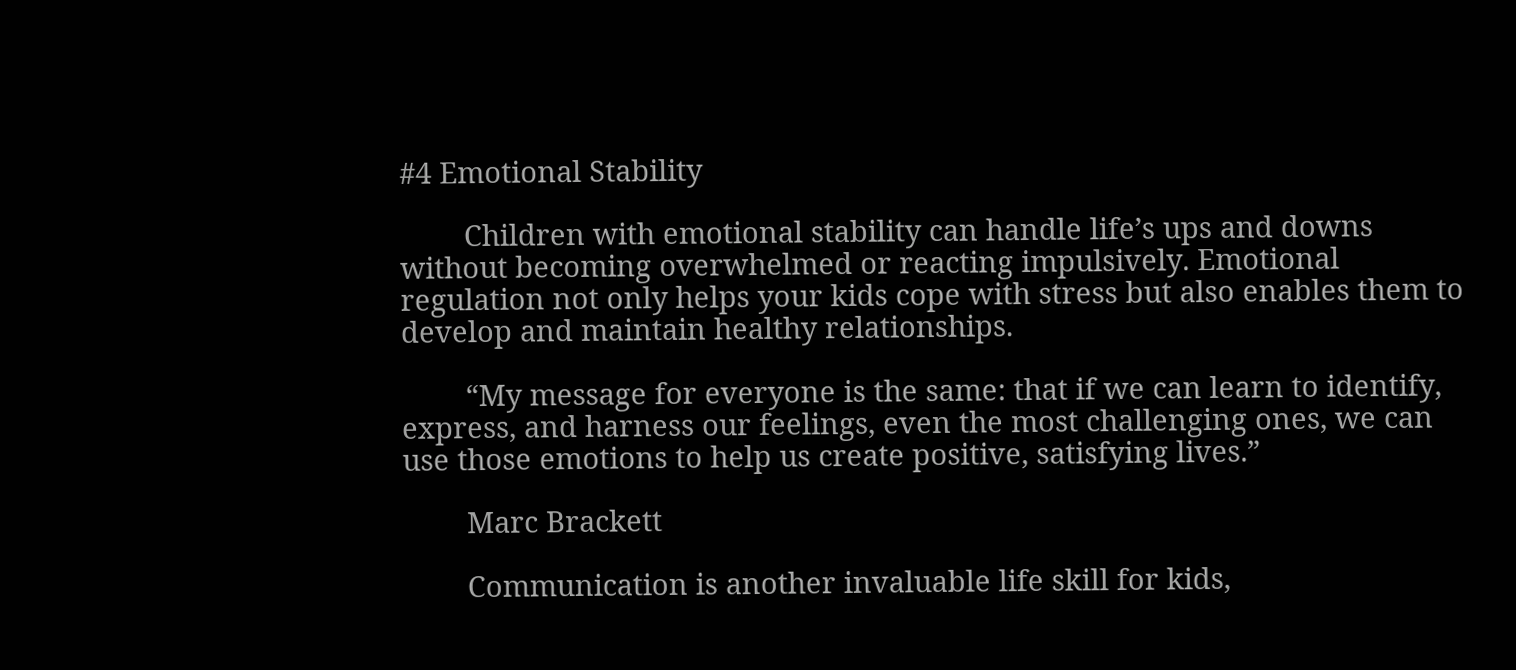#4 Emotional Stability

        Children with emotional stability can handle life’s ups and downs without becoming overwhelmed or reacting impulsively. Emotional regulation not only helps your kids cope with stress but also enables them to develop and maintain healthy relationships.

        “My message for everyone is the same: that if we can learn to identify, express, and harness our feelings, even the most challenging ones, we can use those emotions to help us create positive, satisfying lives.”

        Marc Brackett

        Communication is another invaluable life skill for kids,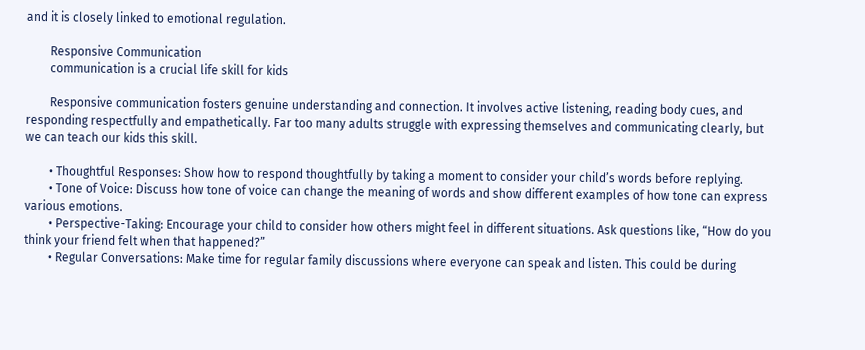and it is closely linked to emotional regulation.

        Responsive Communication
        communication is a crucial life skill for kids

        Responsive communication fosters genuine understanding and connection. It involves active listening, reading body cues, and responding respectfully and empathetically. Far too many adults struggle with expressing themselves and communicating clearly, but we can teach our kids this skill.

        • Thoughtful Responses: Show how to respond thoughtfully by taking a moment to consider your child’s words before replying.
        • Tone of Voice: Discuss how tone of voice can change the meaning of words and show different examples of how tone can express various emotions.
        • Perspective-Taking: Encourage your child to consider how others might feel in different situations. Ask questions like, “How do you think your friend felt when that happened?”
        • Regular Conversations: Make time for regular family discussions where everyone can speak and listen. This could be during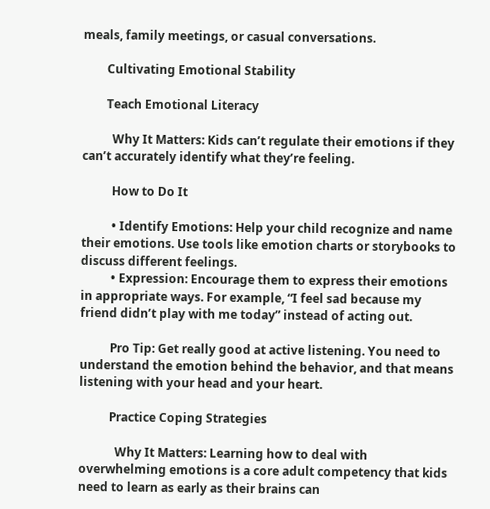meals, family meetings, or casual conversations.

        Cultivating Emotional Stability

        Teach Emotional Literacy

          Why It Matters: Kids can’t regulate their emotions if they can’t accurately identify what they’re feeling.

          How to Do It

          • Identify Emotions: Help your child recognize and name their emotions. Use tools like emotion charts or storybooks to discuss different feelings.
          • Expression: Encourage them to express their emotions in appropriate ways. For example, “I feel sad because my friend didn’t play with me today” instead of acting out.

          Pro Tip: Get really good at active listening. You need to understand the emotion behind the behavior, and that means listening with your head and your heart.

          Practice Coping Strategies

            Why It Matters: Learning how to deal with overwhelming emotions is a core adult competency that kids need to learn as early as their brains can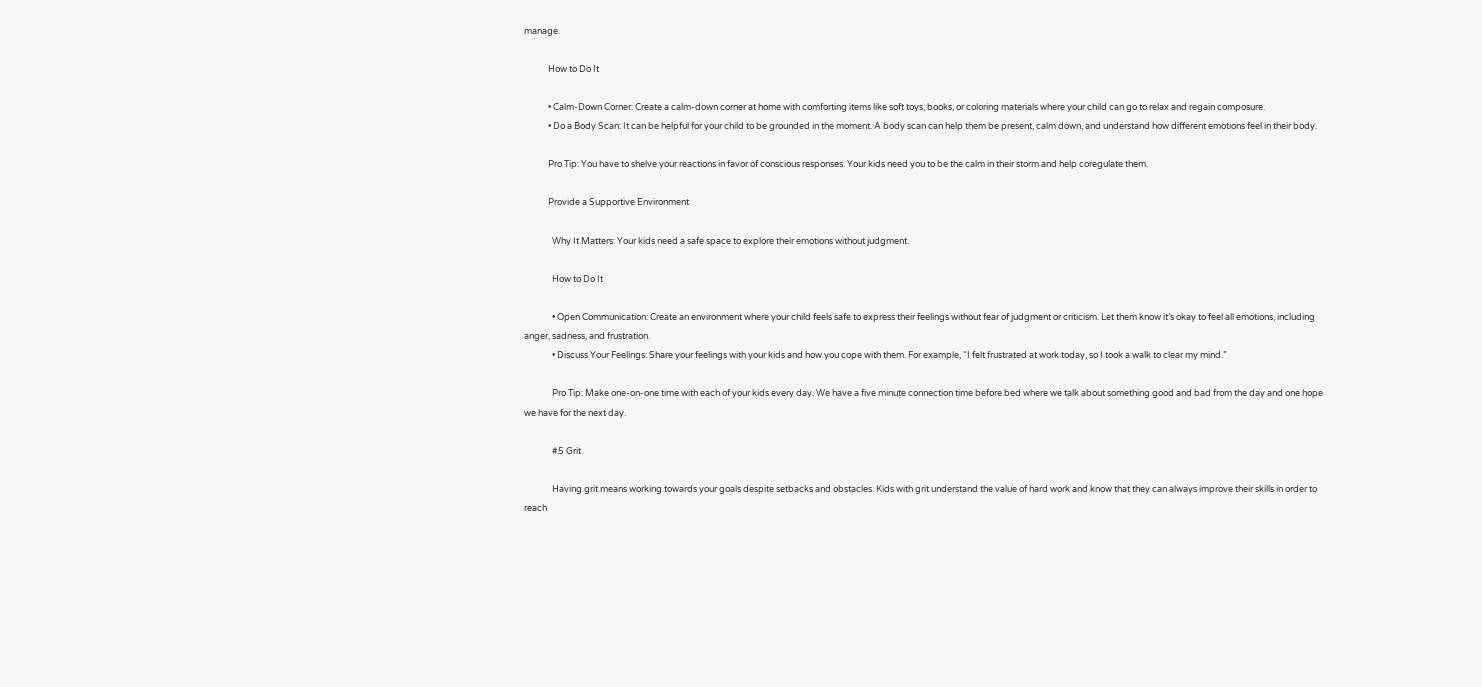manage.

            How to Do It

            • Calm-Down Corner: Create a calm-down corner at home with comforting items like soft toys, books, or coloring materials where your child can go to relax and regain composure.
            • Do a Body Scan: It can be helpful for your child to be grounded in the moment. A body scan can help them be present, calm down, and understand how different emotions feel in their body.

            Pro Tip: You have to shelve your reactions in favor of conscious responses. Your kids need you to be the calm in their storm and help coregulate them.

            Provide a Supportive Environment

              Why It Matters: Your kids need a safe space to explore their emotions without judgment.

              How to Do It

              • Open Communication: Create an environment where your child feels safe to express their feelings without fear of judgment or criticism. Let them know it’s okay to feel all emotions, including anger, sadness, and frustration.
              • Discuss Your Feelings: Share your feelings with your kids and how you cope with them. For example, “I felt frustrated at work today, so I took a walk to clear my mind.”

              Pro Tip: Make one-on-one time with each of your kids every day. We have a five minute connection time before bed where we talk about something good and bad from the day and one hope we have for the next day.

              #5 Grit

              Having grit means working towards your goals despite setbacks and obstacles. Kids with grit understand the value of hard work and know that they can always improve their skills in order to reach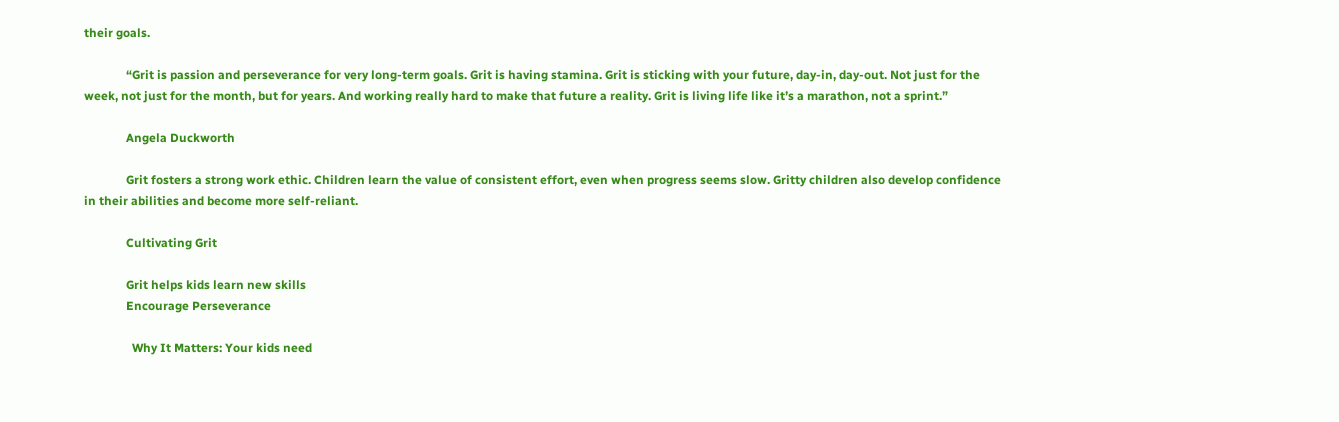their goals.

              “Grit is passion and perseverance for very long-term goals. Grit is having stamina. Grit is sticking with your future, day-in, day-out. Not just for the week, not just for the month, but for years. And working really hard to make that future a reality. Grit is living life like it’s a marathon, not a sprint.”

              Angela Duckworth

              Grit fosters a strong work ethic. Children learn the value of consistent effort, even when progress seems slow. Gritty children also develop confidence in their abilities and become more self-reliant.

              Cultivating Grit

              Grit helps kids learn new skills
              Encourage Perseverance

                Why It Matters: Your kids need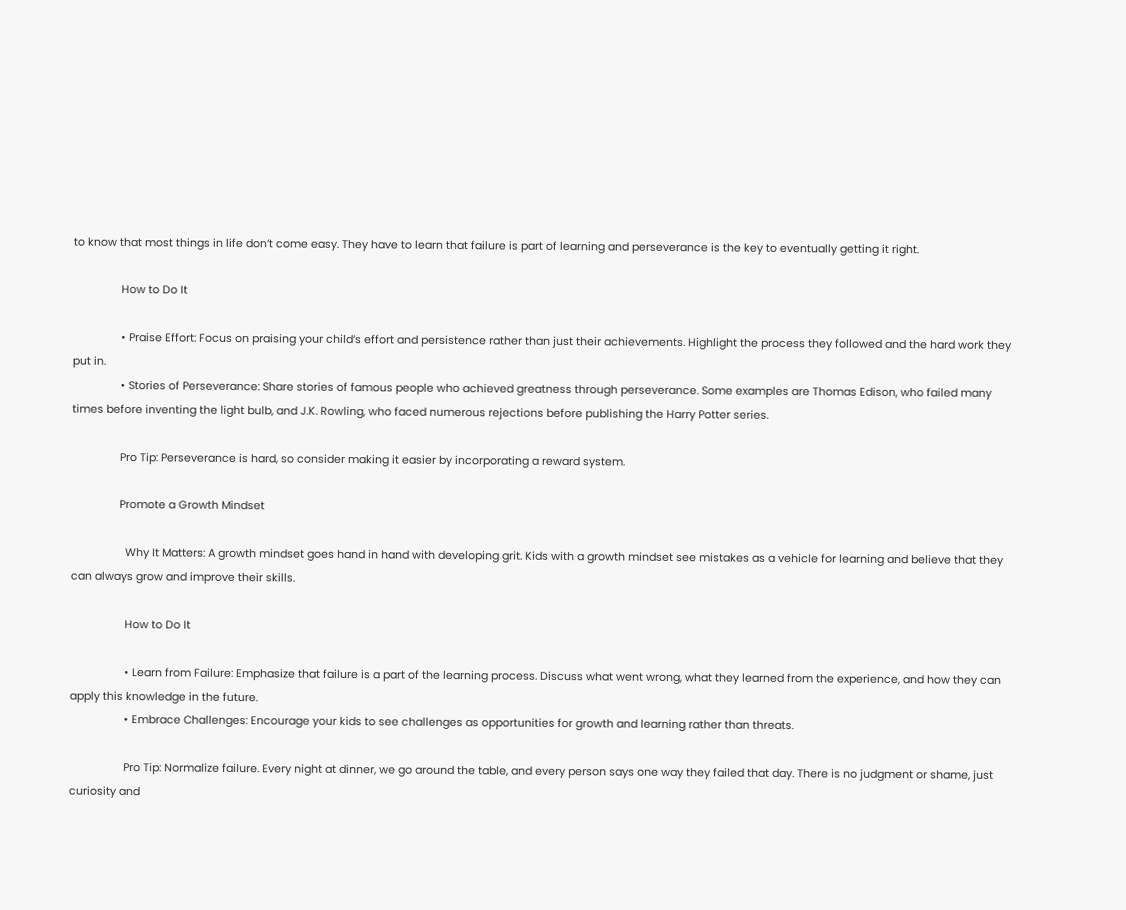to know that most things in life don’t come easy. They have to learn that failure is part of learning and perseverance is the key to eventually getting it right.

                How to Do It

                • Praise Effort: Focus on praising your child’s effort and persistence rather than just their achievements. Highlight the process they followed and the hard work they put in.
                • Stories of Perseverance: Share stories of famous people who achieved greatness through perseverance. Some examples are Thomas Edison, who failed many times before inventing the light bulb, and J.K. Rowling, who faced numerous rejections before publishing the Harry Potter series.

                Pro Tip: Perseverance is hard, so consider making it easier by incorporating a reward system.

                Promote a Growth Mindset

                  Why It Matters: A growth mindset goes hand in hand with developing grit. Kids with a growth mindset see mistakes as a vehicle for learning and believe that they can always grow and improve their skills.

                  How to Do It

                  • Learn from Failure: Emphasize that failure is a part of the learning process. Discuss what went wrong, what they learned from the experience, and how they can apply this knowledge in the future.
                  • Embrace Challenges: Encourage your kids to see challenges as opportunities for growth and learning rather than threats.

                  Pro Tip: Normalize failure. Every night at dinner, we go around the table, and every person says one way they failed that day. There is no judgment or shame, just curiosity and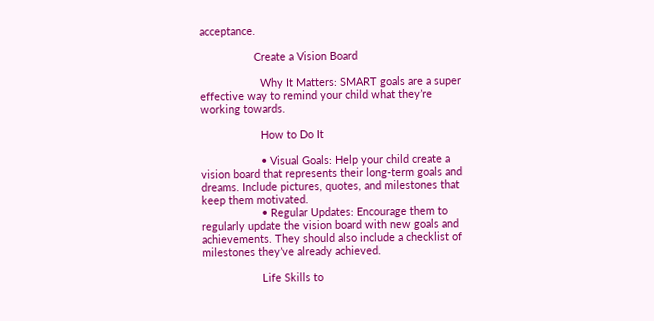acceptance.

                  Create a Vision Board

                    Why It Matters: SMART goals are a super effective way to remind your child what they’re working towards.

                    How to Do It

                    • Visual Goals: Help your child create a vision board that represents their long-term goals and dreams. Include pictures, quotes, and milestones that keep them motivated.
                    • Regular Updates: Encourage them to regularly update the vision board with new goals and achievements. They should also include a checklist of milestones they’ve already achieved.

                    Life Skills to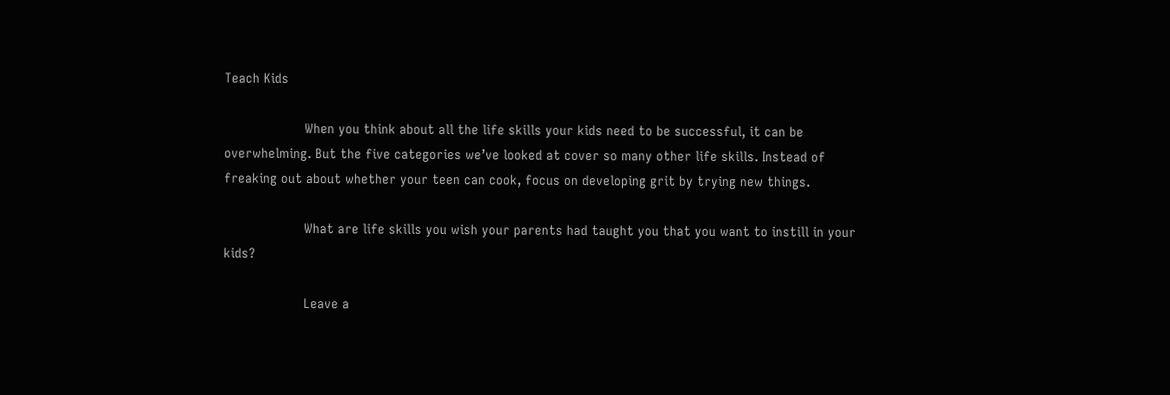Teach Kids

                    When you think about all the life skills your kids need to be successful, it can be overwhelming. But the five categories we’ve looked at cover so many other life skills. Instead of freaking out about whether your teen can cook, focus on developing grit by trying new things.

                    What are life skills you wish your parents had taught you that you want to instill in your kids?

                    Leave a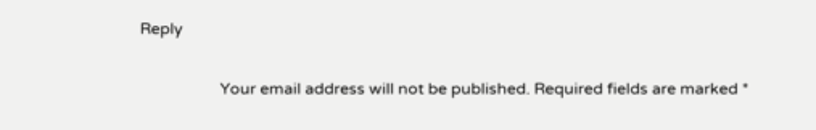Reply

                    Your email address will not be published. Required fields are marked *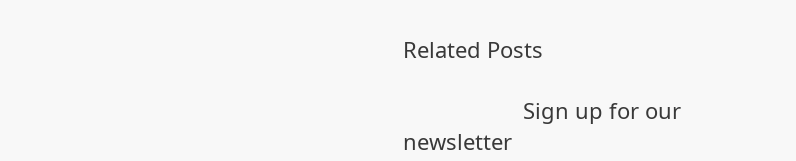Related Posts

                    Sign up for our newsletter